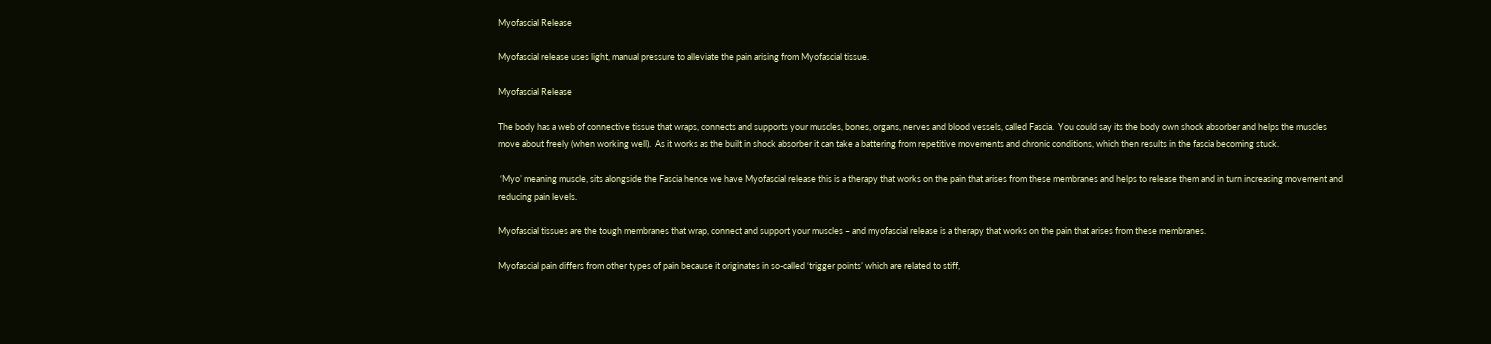Myofascial Release

Myofascial release uses light, manual pressure to alleviate the pain arising from Myofascial tissue.

Myofascial Release

The body has a web of connective tissue that wraps, connects and supports your muscles, bones, organs, nerves and blood vessels, called Fascia.  You could say its the body own shock absorber and helps the muscles move about freely (when working well).  As it works as the built in shock absorber it can take a battering from repetitive movements and chronic conditions, which then results in the fascia becoming stuck.

 ‘Myo’ meaning muscle, sits alongside the Fascia hence we have Myofascial release this is a therapy that works on the pain that arises from these membranes and helps to release them and in turn increasing movement and reducing pain levels.

Myofascial tissues are the tough membranes that wrap, connect and support your muscles – and myofascial release is a therapy that works on the pain that arises from these membranes.

Myofascial pain differs from other types of pain because it originates in so-called ‘trigger points’ which are related to stiff,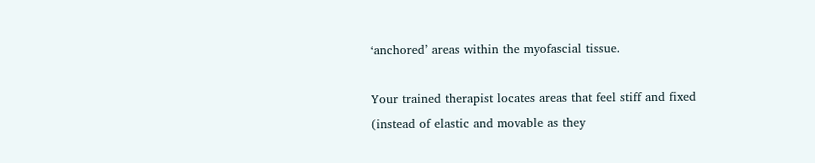‘anchored’ areas within the myofascial tissue.

Your trained therapist locates areas that feel stiff and fixed (instead of elastic and movable as they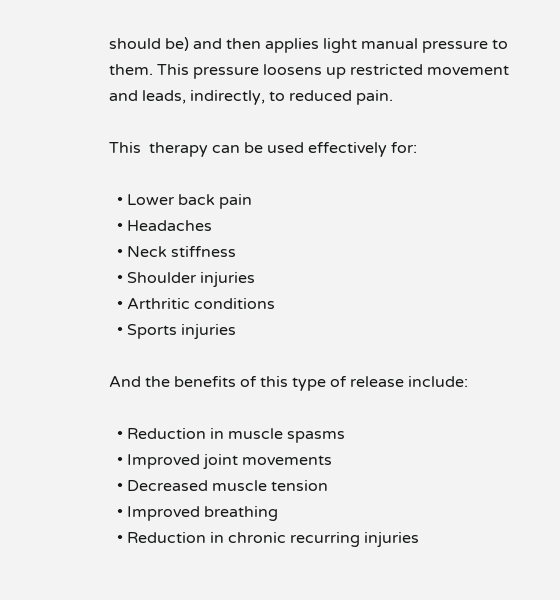should be) and then applies light manual pressure to them. This pressure loosens up restricted movement and leads, indirectly, to reduced pain.

This  therapy can be used effectively for:

  • Lower back pain
  • Headaches
  • Neck stiffness
  • Shoulder injuries
  • Arthritic conditions
  • Sports injuries

And the benefits of this type of release include:

  • Reduction in muscle spasms
  • Improved joint movements
  • Decreased muscle tension
  • Improved breathing
  • Reduction in chronic recurring injuries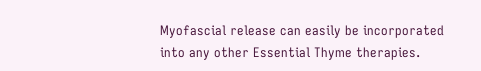Myofascial release can easily be incorporated into any other Essential Thyme therapies.